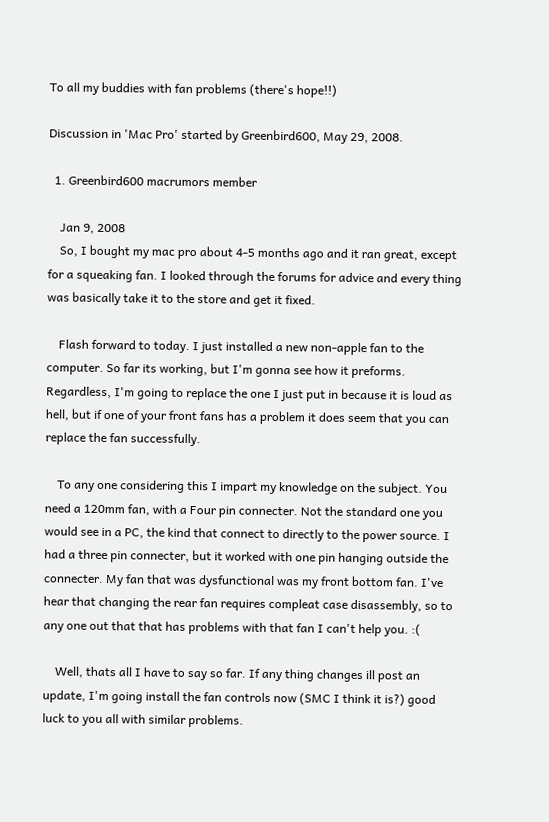To all my buddies with fan problems (there's hope!!)

Discussion in 'Mac Pro' started by Greenbird600, May 29, 2008.

  1. Greenbird600 macrumors member

    Jan 9, 2008
    So, I bought my mac pro about 4-5 months ago and it ran great, except for a squeaking fan. I looked through the forums for advice and every thing was basically take it to the store and get it fixed.

    Flash forward to today. I just installed a new non-apple fan to the computer. So far its working, but I'm gonna see how it preforms. Regardless, I'm going to replace the one I just put in because it is loud as hell, but if one of your front fans has a problem it does seem that you can replace the fan successfully.

    To any one considering this I impart my knowledge on the subject. You need a 120mm fan, with a Four pin connecter. Not the standard one you would see in a PC, the kind that connect to directly to the power source. I had a three pin connecter, but it worked with one pin hanging outside the connecter. My fan that was dysfunctional was my front bottom fan. I've hear that changing the rear fan requires compleat case disassembly, so to any one out that that has problems with that fan I can't help you. :(

    Well, thats all I have to say so far. If any thing changes ill post an update, I'm going install the fan controls now (SMC I think it is?) good luck to you all with similar problems.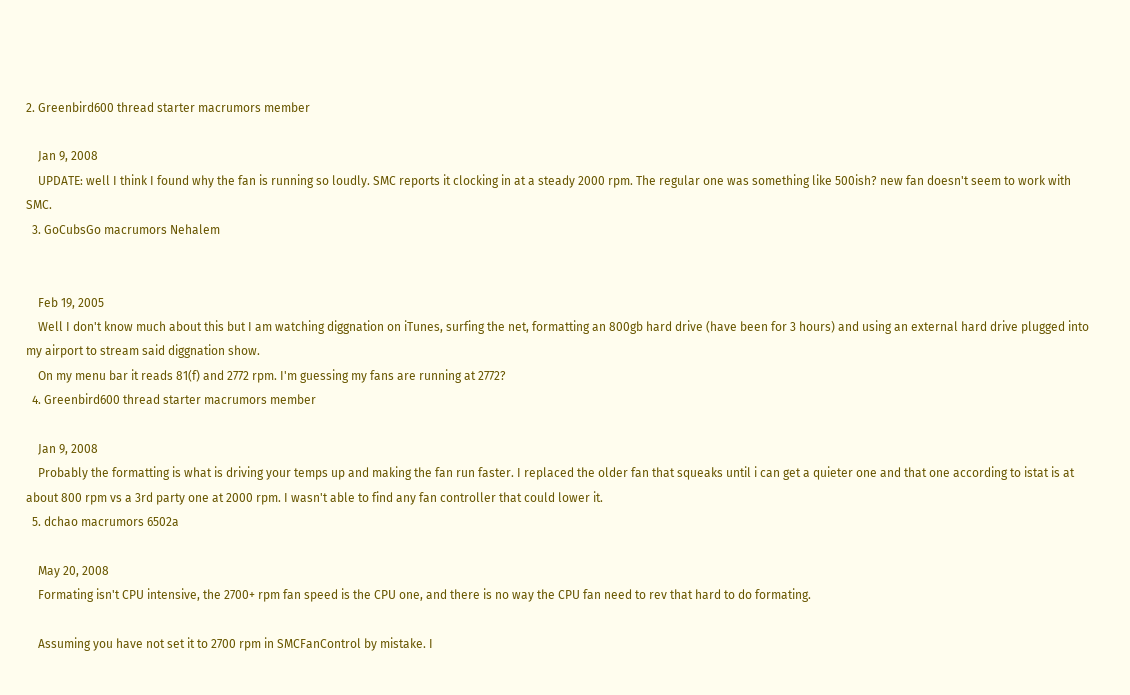2. Greenbird600 thread starter macrumors member

    Jan 9, 2008
    UPDATE: well I think I found why the fan is running so loudly. SMC reports it clocking in at a steady 2000 rpm. The regular one was something like 500ish? new fan doesn't seem to work with SMC.
  3. GoCubsGo macrumors Nehalem


    Feb 19, 2005
    Well I don't know much about this but I am watching diggnation on iTunes, surfing the net, formatting an 800gb hard drive (have been for 3 hours) and using an external hard drive plugged into my airport to stream said diggnation show.
    On my menu bar it reads 81(f) and 2772 rpm. I'm guessing my fans are running at 2772?
  4. Greenbird600 thread starter macrumors member

    Jan 9, 2008
    Probably the formatting is what is driving your temps up and making the fan run faster. I replaced the older fan that squeaks until i can get a quieter one and that one according to istat is at about 800 rpm vs a 3rd party one at 2000 rpm. I wasn't able to find any fan controller that could lower it.
  5. dchao macrumors 6502a

    May 20, 2008
    Formating isn't CPU intensive, the 2700+ rpm fan speed is the CPU one, and there is no way the CPU fan need to rev that hard to do formating.

    Assuming you have not set it to 2700 rpm in SMCFanControl by mistake. I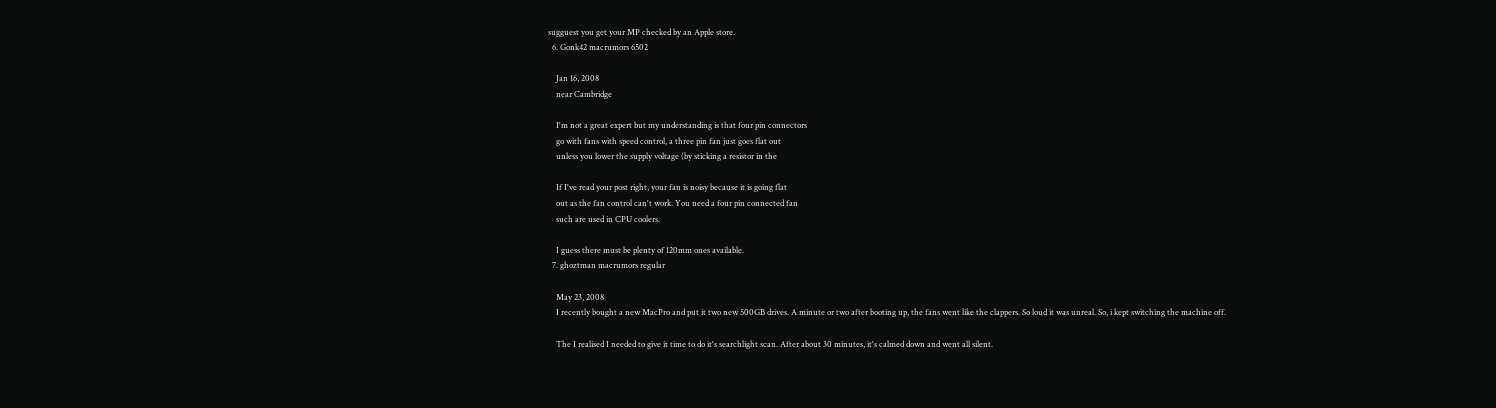sugguest you get your MP checked by an Apple store.
  6. Gonk42 macrumors 6502

    Jan 16, 2008
    near Cambridge

    I'm not a great expert but my understanding is that four pin connectors
    go with fans with speed control, a three pin fan just goes flat out
    unless you lower the supply voltage (by sticking a resistor in the

    If I've read your post right, your fan is noisy because it is going flat
    out as the fan control can't work. You need a four pin connected fan
    such are used in CPU coolers.

    I guess there must be plenty of 120mm ones available.
  7. ghoztman macrumors regular

    May 23, 2008
    I recently bought a new MacPro and put it two new 500GB drives. A minute or two after booting up, the fans went like the clappers. So loud it was unreal. So, i kept switching the machine off.

    The I realised I needed to give it time to do it's searchlight scan. After about 30 minutes, it's calmed down and went all silent.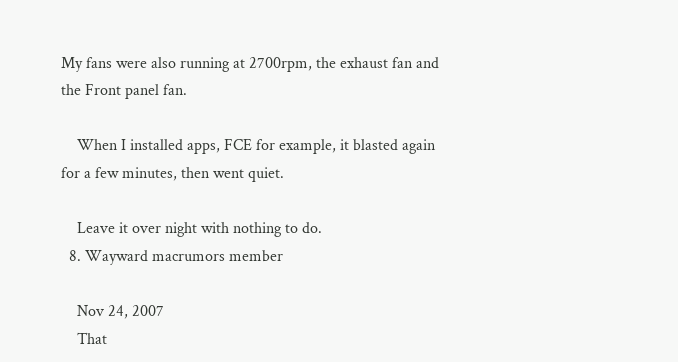My fans were also running at 2700rpm, the exhaust fan and the Front panel fan.

    When I installed apps, FCE for example, it blasted again for a few minutes, then went quiet.

    Leave it over night with nothing to do.
  8. Wayward macrumors member

    Nov 24, 2007
    That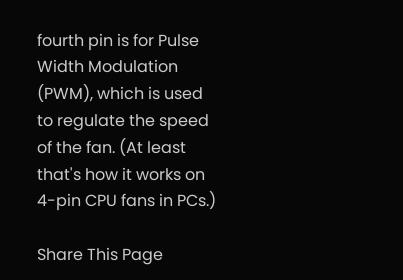fourth pin is for Pulse Width Modulation (PWM), which is used to regulate the speed of the fan. (At least that's how it works on 4-pin CPU fans in PCs.)

Share This Page